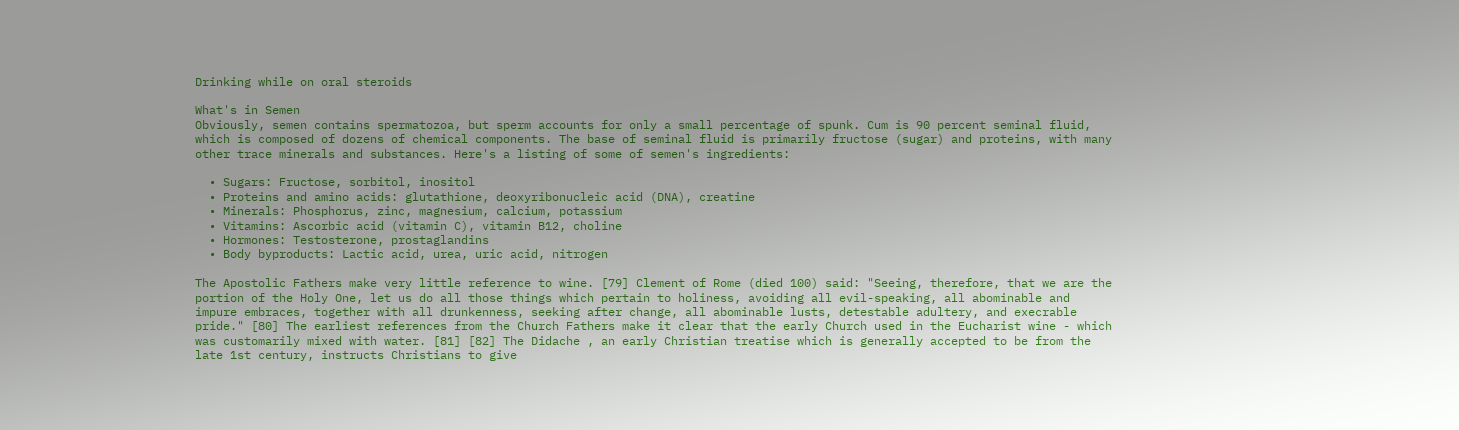Drinking while on oral steroids

What's in Semen
Obviously, semen contains spermatozoa, but sperm accounts for only a small percentage of spunk. Cum is 90 percent seminal fluid, which is composed of dozens of chemical components. The base of seminal fluid is primarily fructose (sugar) and proteins, with many other trace minerals and substances. Here's a listing of some of semen's ingredients:

  • Sugars: Fructose, sorbitol, inositol
  • Proteins and amino acids: glutathione, deoxyribonucleic acid (DNA), creatine
  • Minerals: Phosphorus, zinc, magnesium, calcium, potassium
  • Vitamins: Ascorbic acid (vitamin C), vitamin B12, choline
  • Hormones: Testosterone, prostaglandins
  • Body byproducts: Lactic acid, urea, uric acid, nitrogen

The Apostolic Fathers make very little reference to wine. [79] Clement of Rome (died 100) said: "Seeing, therefore, that we are the portion of the Holy One, let us do all those things which pertain to holiness, avoiding all evil-speaking, all abominable and impure embraces, together with all drunkenness, seeking after change, all abominable lusts, detestable adultery, and execrable pride." [80] The earliest references from the Church Fathers make it clear that the early Church used in the Eucharist wine - which was customarily mixed with water. [81] [82] The Didache , an early Christian treatise which is generally accepted to be from the late 1st century, instructs Christians to give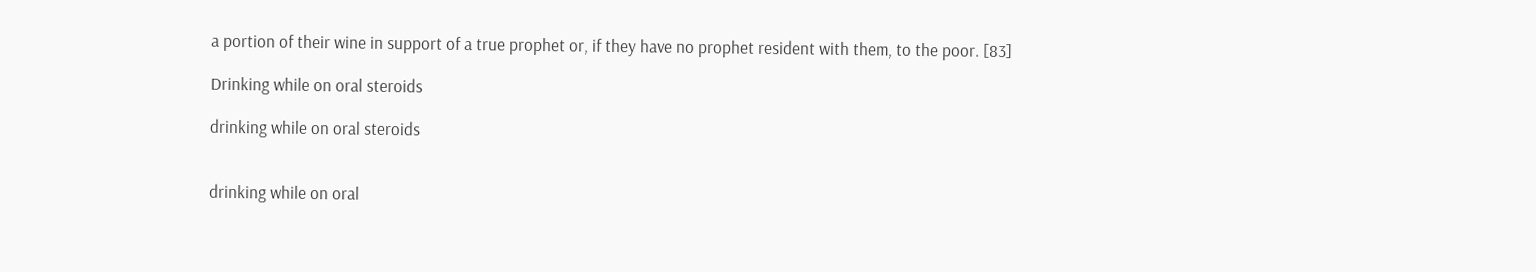a portion of their wine in support of a true prophet or, if they have no prophet resident with them, to the poor. [83]

Drinking while on oral steroids

drinking while on oral steroids


drinking while on oral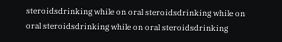steroidsdrinking while on oral steroidsdrinking while on oral steroidsdrinking while on oral steroidsdrinking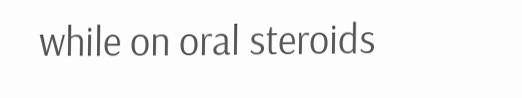while on oral steroids